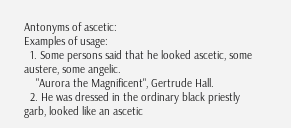Antonyms of ascetic:
Examples of usage:
  1. Some persons said that he looked ascetic, some austere, some angelic.
    "Aurora the Magnificent", Gertrude Hall.
  2. He was dressed in the ordinary black priestly garb, looked like an ascetic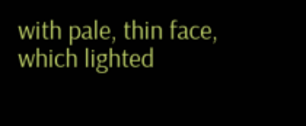with pale, thin face, which lighted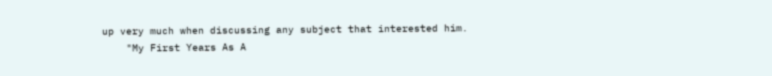up very much when discussing any subject that interested him.
    "My First Years As A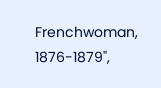Frenchwoman, 1876-1879",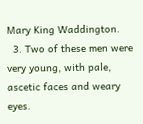Mary King Waddington.
  3. Two of these men were very young, with pale, ascetic faces and weary eyes.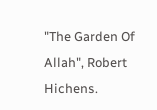"The Garden Of Allah", Robert Hichens.